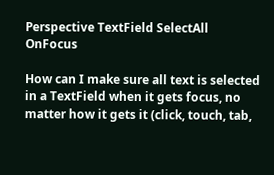Perspective TextField SelectAll OnFocus

How can I make sure all text is selected in a TextField when it gets focus, no matter how it gets it (click, touch, tab,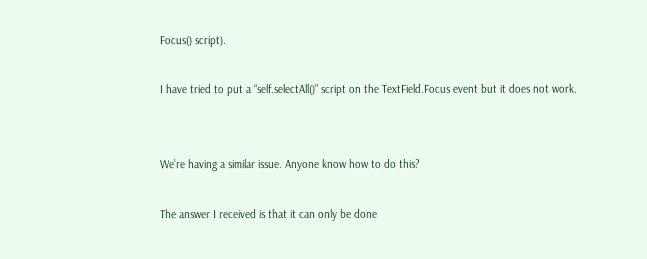Focus() script).

I have tried to put a “self.selectAll()” script on the TextField.Focus event but it does not work.


We’re having a similar issue. Anyone know how to do this?

The answer I received is that it can only be done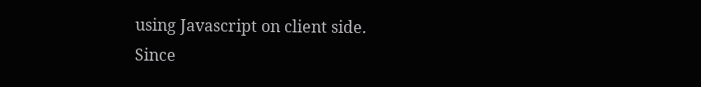using Javascript on client side.
Since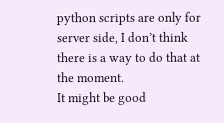python scripts are only for server side, I don’t think there is a way to do that at the moment.
It might be good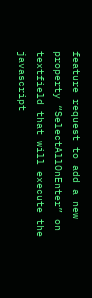feature request to add a new property “SelectAllOnEnter” on textfield that will execute the javascript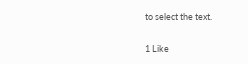to select the text.

1 Like